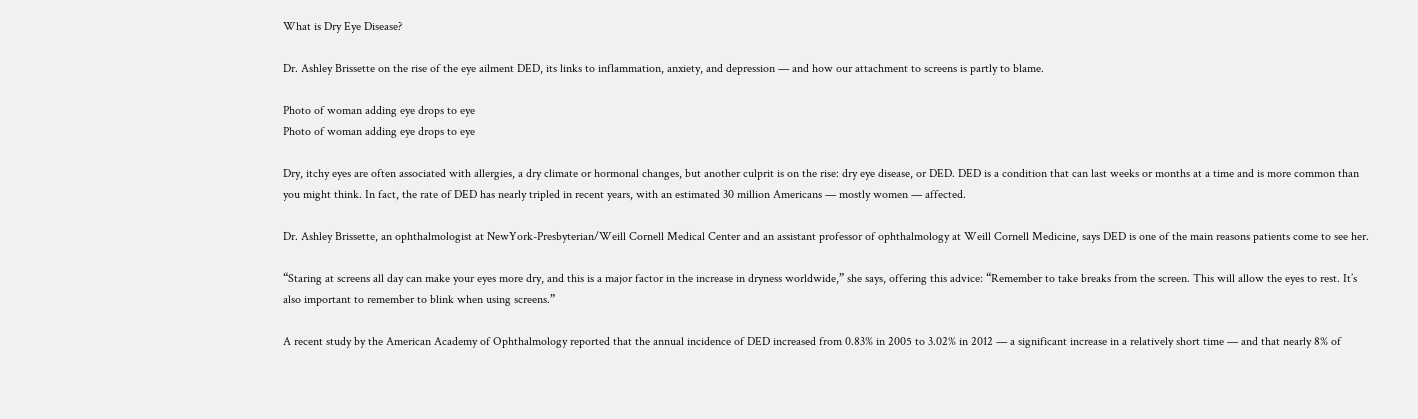What is Dry Eye Disease?

Dr. Ashley Brissette on the rise of the eye ailment DED, its links to inflammation, anxiety, and depression — and how our attachment to screens is partly to blame.

Photo of woman adding eye drops to eye
Photo of woman adding eye drops to eye

Dry, itchy eyes are often associated with allergies, a dry climate or hormonal changes, but another culprit is on the rise: dry eye disease, or DED. DED is a condition that can last weeks or months at a time and is more common than you might think. In fact, the rate of DED has nearly tripled in recent years, with an estimated 30 million Americans — mostly women — affected.

Dr. Ashley Brissette, an ophthalmologist at NewYork-Presbyterian/Weill Cornell Medical Center and an assistant professor of ophthalmology at Weill Cornell Medicine, says DED is one of the main reasons patients come to see her.

“Staring at screens all day can make your eyes more dry, and this is a major factor in the increase in dryness worldwide,” she says, offering this advice: “Remember to take breaks from the screen. This will allow the eyes to rest. It’s also important to remember to blink when using screens.”

A recent study by the American Academy of Ophthalmology reported that the annual incidence of DED increased from 0.83% in 2005 to 3.02% in 2012 — a significant increase in a relatively short time — and that nearly 8% of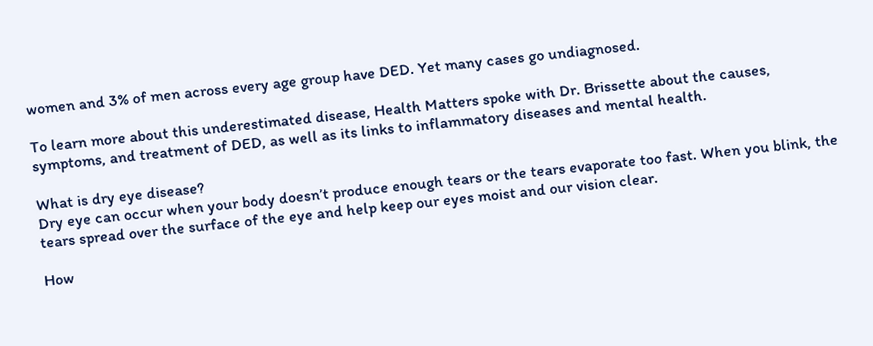women and 3% of men across every age group have DED. Yet many cases go undiagnosed.

To learn more about this underestimated disease, Health Matters spoke with Dr. Brissette about the causes, symptoms, and treatment of DED, as well as its links to inflammatory diseases and mental health.

What is dry eye disease?
Dry eye can occur when your body doesn’t produce enough tears or the tears evaporate too fast. When you blink, the tears spread over the surface of the eye and help keep our eyes moist and our vision clear.

How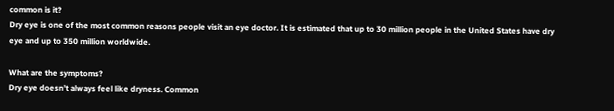common is it?
Dry eye is one of the most common reasons people visit an eye doctor. It is estimated that up to 30 million people in the United States have dry eye and up to 350 million worldwide.

What are the symptoms?
Dry eye doesn’t always feel like dryness. Common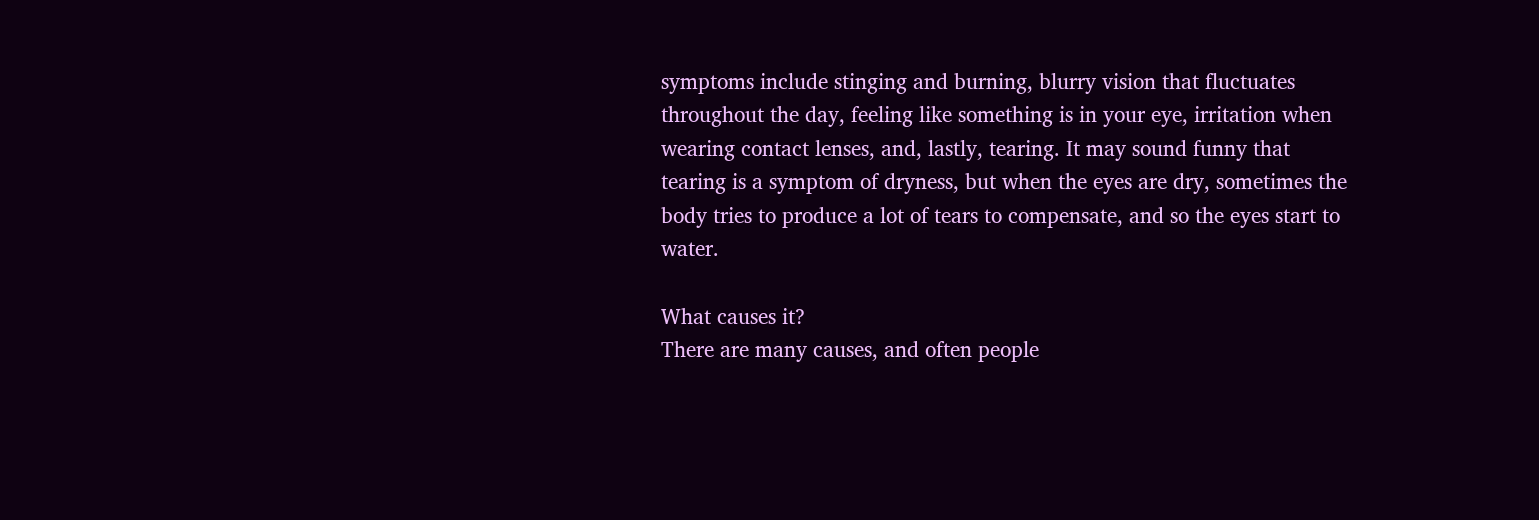symptoms include stinging and burning, blurry vision that fluctuates throughout the day, feeling like something is in your eye, irritation when wearing contact lenses, and, lastly, tearing. It may sound funny that tearing is a symptom of dryness, but when the eyes are dry, sometimes the body tries to produce a lot of tears to compensate, and so the eyes start to water.

What causes it?
There are many causes, and often people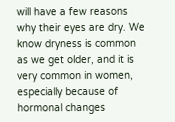will have a few reasons why their eyes are dry. We know dryness is common as we get older, and it is very common in women, especially because of hormonal changes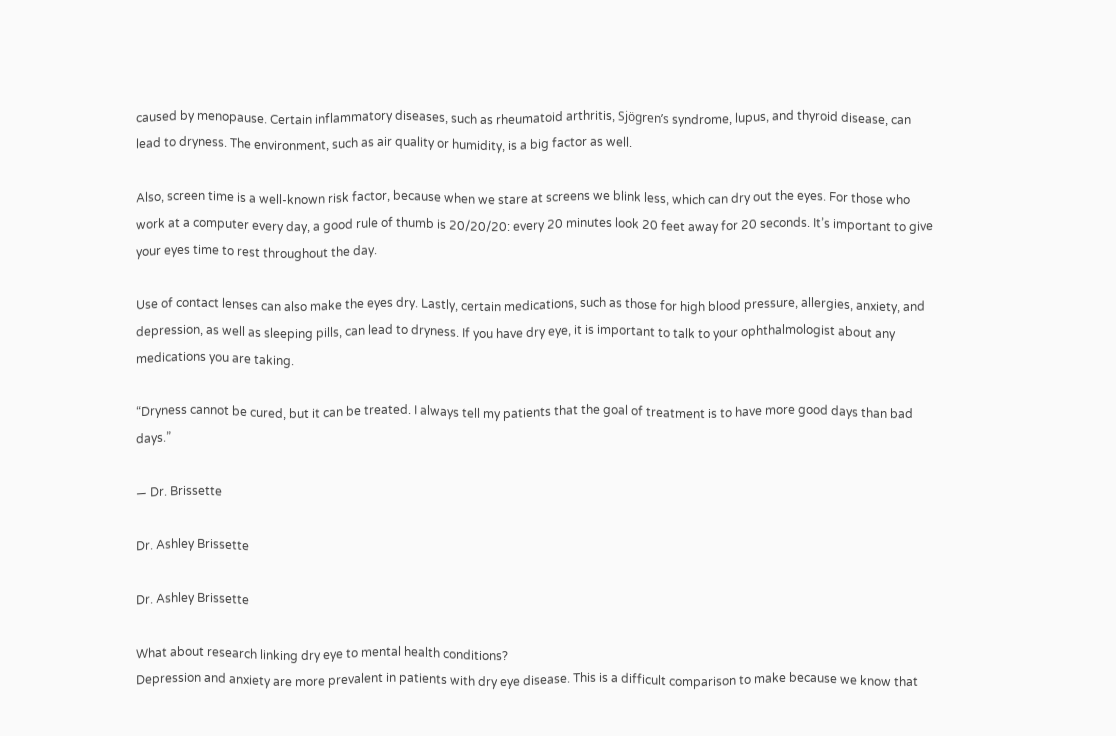caused by menopause. Certain inflammatory diseases, such as rheumatoid arthritis, Sjögren’s syndrome, lupus, and thyroid disease, can lead to dryness. The environment, such as air quality or humidity, is a big factor as well.

Also, screen time is a well-known risk factor, because when we stare at screens we blink less, which can dry out the eyes. For those who work at a computer every day, a good rule of thumb is 20/20/20: every 20 minutes look 20 feet away for 20 seconds. It’s important to give your eyes time to rest throughout the day.

Use of contact lenses can also make the eyes dry. Lastly, certain medications, such as those for high blood pressure, allergies, anxiety, and depression, as well as sleeping pills, can lead to dryness. If you have dry eye, it is important to talk to your ophthalmologist about any medications you are taking.

“Dryness cannot be cured, but it can be treated. I always tell my patients that the goal of treatment is to have more good days than bad days.”

— Dr. Brissette

Dr. Ashley Brissette

Dr. Ashley Brissette

What about research linking dry eye to mental health conditions?
Depression and anxiety are more prevalent in patients with dry eye disease. This is a difficult comparison to make because we know that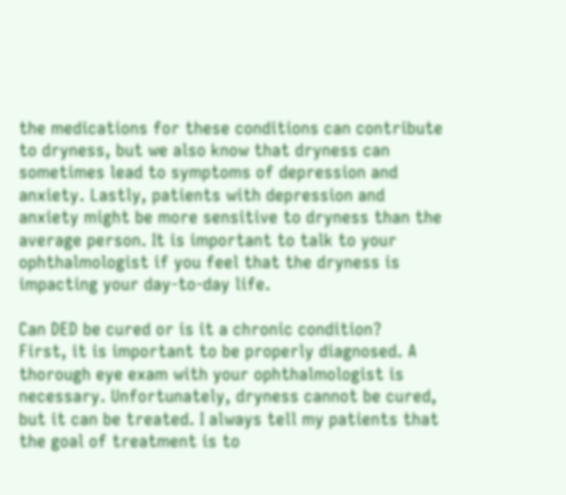the medications for these conditions can contribute to dryness, but we also know that dryness can sometimes lead to symptoms of depression and anxiety. Lastly, patients with depression and anxiety might be more sensitive to dryness than the average person. It is important to talk to your ophthalmologist if you feel that the dryness is impacting your day-to-day life.

Can DED be cured or is it a chronic condition?
First, it is important to be properly diagnosed. A thorough eye exam with your ophthalmologist is necessary. Unfortunately, dryness cannot be cured, but it can be treated. I always tell my patients that the goal of treatment is to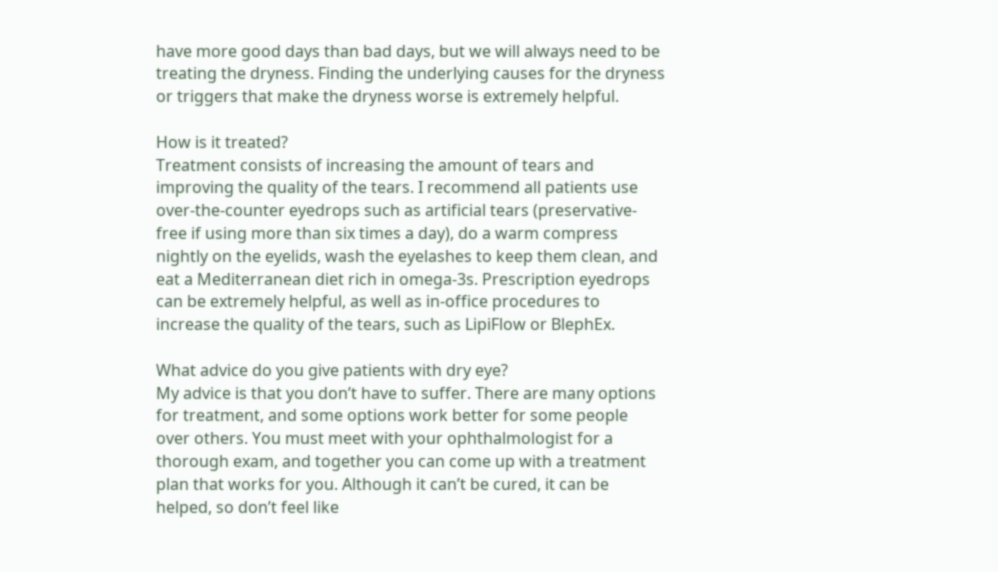have more good days than bad days, but we will always need to be treating the dryness. Finding the underlying causes for the dryness or triggers that make the dryness worse is extremely helpful.

How is it treated?
Treatment consists of increasing the amount of tears and improving the quality of the tears. I recommend all patients use over-the-counter eyedrops such as artificial tears (preservative-free if using more than six times a day), do a warm compress nightly on the eyelids, wash the eyelashes to keep them clean, and eat a Mediterranean diet rich in omega-3s. Prescription eyedrops can be extremely helpful, as well as in-office procedures to increase the quality of the tears, such as LipiFlow or BlephEx.

What advice do you give patients with dry eye?
My advice is that you don’t have to suffer. There are many options for treatment, and some options work better for some people over others. You must meet with your ophthalmologist for a thorough exam, and together you can come up with a treatment plan that works for you. Although it can’t be cured, it can be helped, so don’t feel like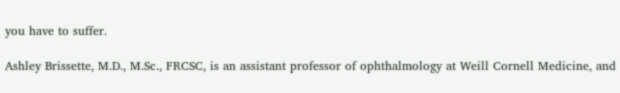you have to suffer.

Ashley Brissette, M.D., M.Sc., FRCSC, is an assistant professor of ophthalmology at Weill Cornell Medicine, and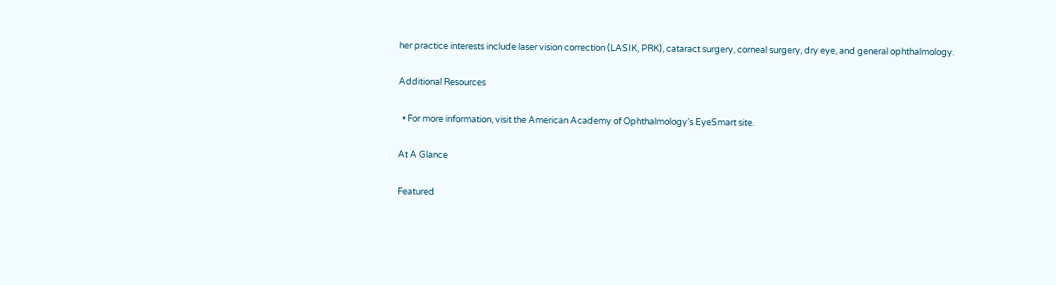her practice interests include laser vision correction (LASIK, PRK), cataract surgery, corneal surgery, dry eye, and general ophthalmology.

Additional Resources

  • For more information, visit the American Academy of Ophthalmology’s EyeSmart site.

At A Glance

Featured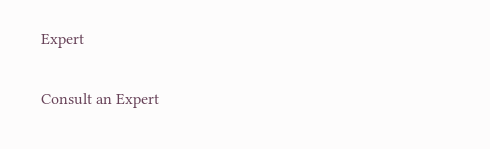Expert

Consult an Expert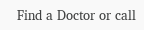Find a Doctor or call